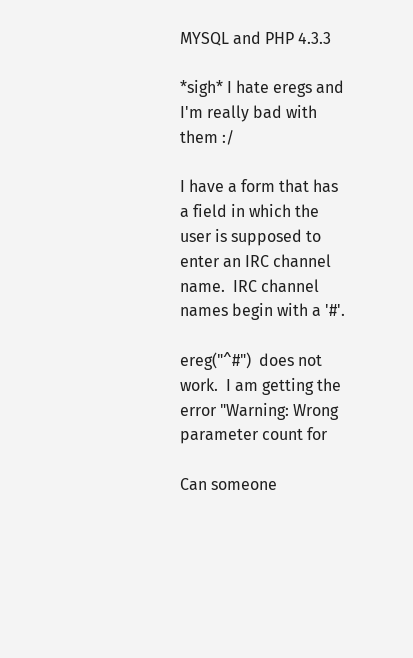MYSQL and PHP 4.3.3

*sigh* I hate eregs and I'm really bad with them :/

I have a form that has a field in which the user is supposed to enter an IRC channel
name.  IRC channel names begin with a '#'.

ereg("^#")  does not work.  I am getting the error "Warning: Wrong parameter count for

Can someone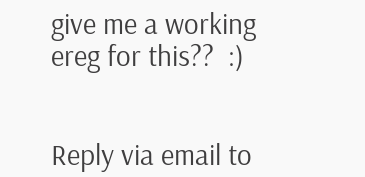give me a working ereg for this??  :)


Reply via email to